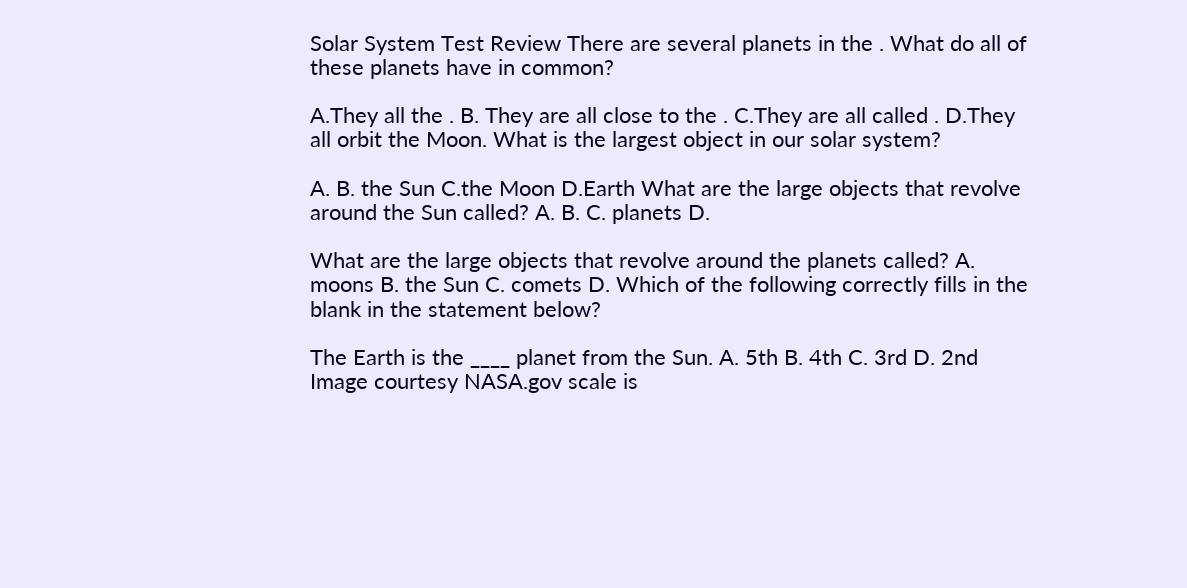Solar System Test Review There are several planets in the . What do all of these planets have in common?

A.They all the . B. They are all close to the . C.They are all called . D.They all orbit the Moon. What is the largest object in our solar system?

A. B. the Sun C.the Moon D.Earth What are the large objects that revolve around the Sun called? A. B. C. planets D.

What are the large objects that revolve around the planets called? A. moons B. the Sun C. comets D. Which of the following correctly fills in the blank in the statement below?

The Earth is the ____ planet from the Sun. A. 5th B. 4th C. 3rd D. 2nd Image courtesy NASA.gov scale is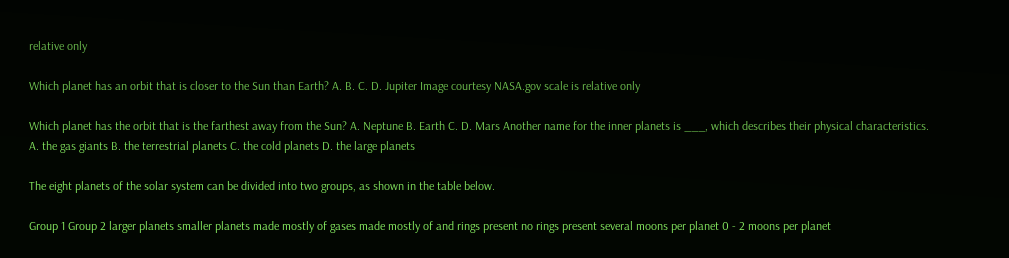relative only

Which planet has an orbit that is closer to the Sun than Earth? A. B. C. D. Jupiter Image courtesy NASA.gov scale is relative only

Which planet has the orbit that is the farthest away from the Sun? A. Neptune B. Earth C. D. Mars Another name for the inner planets is ___, which describes their physical characteristics. A. the gas giants B. the terrestrial planets C. the cold planets D. the large planets

The eight planets of the solar system can be divided into two groups, as shown in the table below.

Group 1 Group 2 larger planets smaller planets made mostly of gases made mostly of and rings present no rings present several moons per planet 0 - 2 moons per planet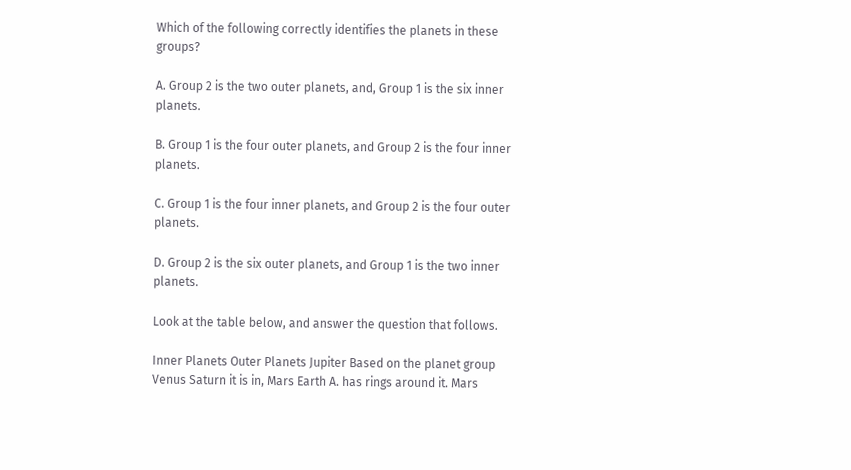Which of the following correctly identifies the planets in these groups?

A. Group 2 is the two outer planets, and, Group 1 is the six inner planets.

B. Group 1 is the four outer planets, and Group 2 is the four inner planets.

C. Group 1 is the four inner planets, and Group 2 is the four outer planets.

D. Group 2 is the six outer planets, and Group 1 is the two inner planets.

Look at the table below, and answer the question that follows.

Inner Planets Outer Planets Jupiter Based on the planet group Venus Saturn it is in, Mars Earth A. has rings around it. Mars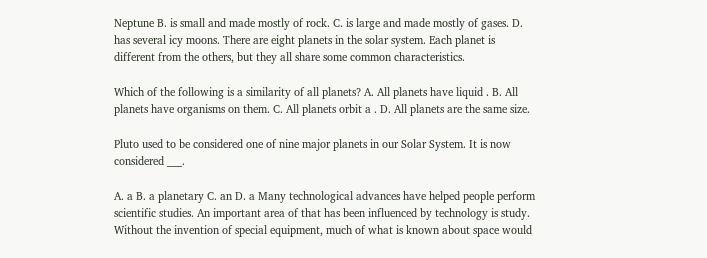Neptune B. is small and made mostly of rock. C. is large and made mostly of gases. D. has several icy moons. There are eight planets in the solar system. Each planet is different from the others, but they all share some common characteristics.

Which of the following is a similarity of all planets? A. All planets have liquid . B. All planets have organisms on them. C. All planets orbit a . D. All planets are the same size.

Pluto used to be considered one of nine major planets in our Solar System. It is now considered ___.

A. a B. a planetary C. an D. a Many technological advances have helped people perform scientific studies. An important area of that has been influenced by technology is study. Without the invention of special equipment, much of what is known about space would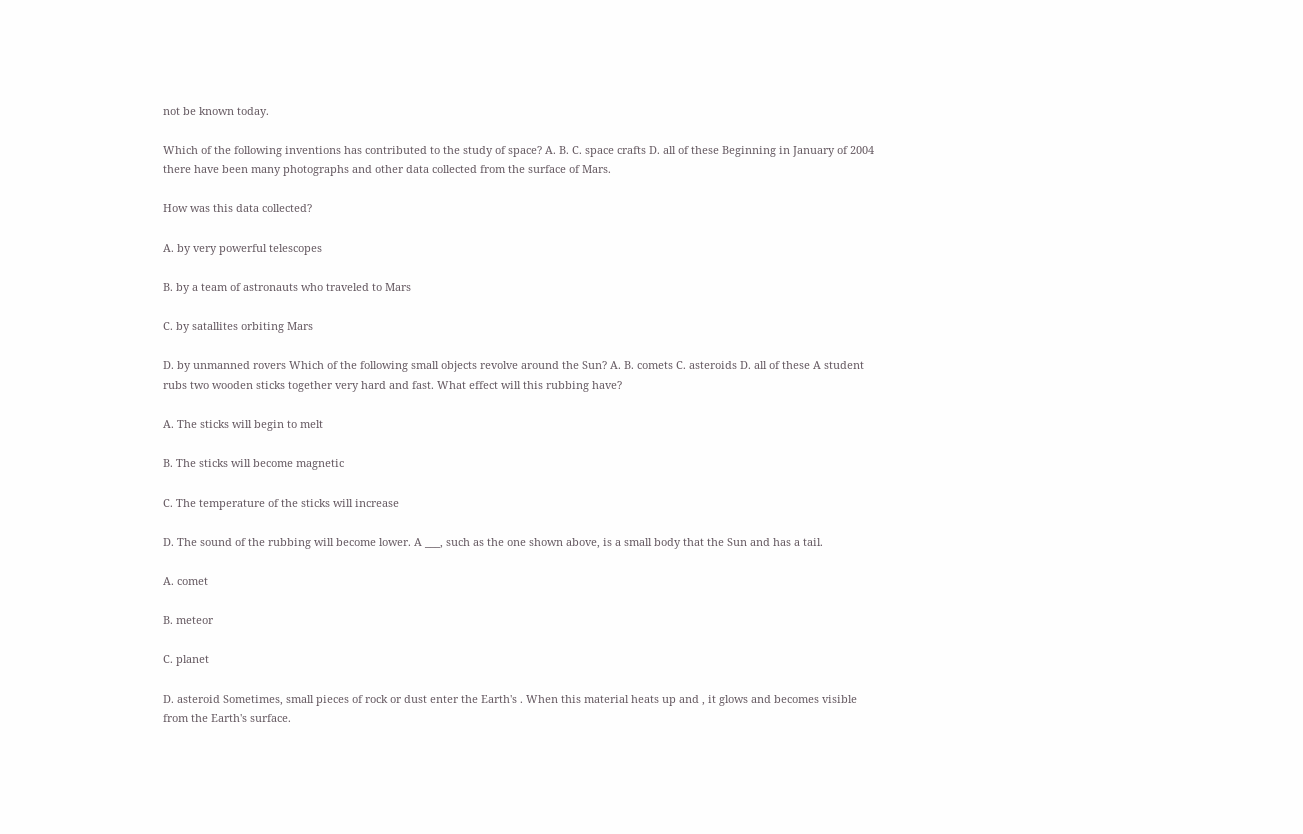not be known today.

Which of the following inventions has contributed to the study of space? A. B. C. space crafts D. all of these Beginning in January of 2004 there have been many photographs and other data collected from the surface of Mars.

How was this data collected?

A. by very powerful telescopes

B. by a team of astronauts who traveled to Mars

C. by satallites orbiting Mars

D. by unmanned rovers Which of the following small objects revolve around the Sun? A. B. comets C. asteroids D. all of these A student rubs two wooden sticks together very hard and fast. What effect will this rubbing have?

A. The sticks will begin to melt

B. The sticks will become magnetic

C. The temperature of the sticks will increase

D. The sound of the rubbing will become lower. A ___, such as the one shown above, is a small body that the Sun and has a tail.

A. comet

B. meteor

C. planet

D. asteroid Sometimes, small pieces of rock or dust enter the Earth's . When this material heats up and , it glows and becomes visible from the Earth's surface.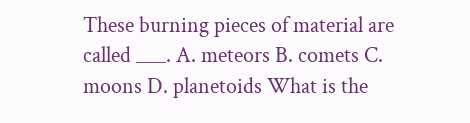These burning pieces of material are called ___. A. meteors B. comets C. moons D. planetoids What is the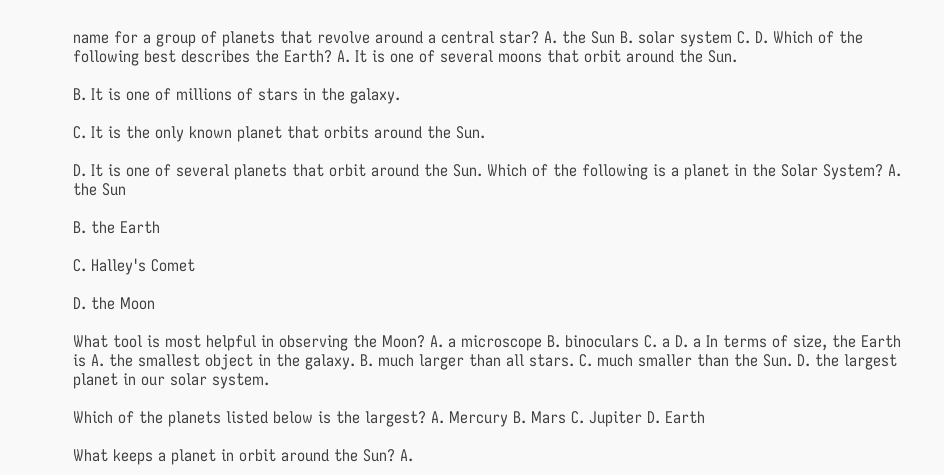name for a group of planets that revolve around a central star? A. the Sun B. solar system C. D. Which of the following best describes the Earth? A. It is one of several moons that orbit around the Sun.

B. It is one of millions of stars in the galaxy.

C. It is the only known planet that orbits around the Sun.

D. It is one of several planets that orbit around the Sun. Which of the following is a planet in the Solar System? A. the Sun

B. the Earth

C. Halley's Comet

D. the Moon

What tool is most helpful in observing the Moon? A. a microscope B. binoculars C. a D. a In terms of size, the Earth is A. the smallest object in the galaxy. B. much larger than all stars. C. much smaller than the Sun. D. the largest planet in our solar system.

Which of the planets listed below is the largest? A. Mercury B. Mars C. Jupiter D. Earth

What keeps a planet in orbit around the Sun? A.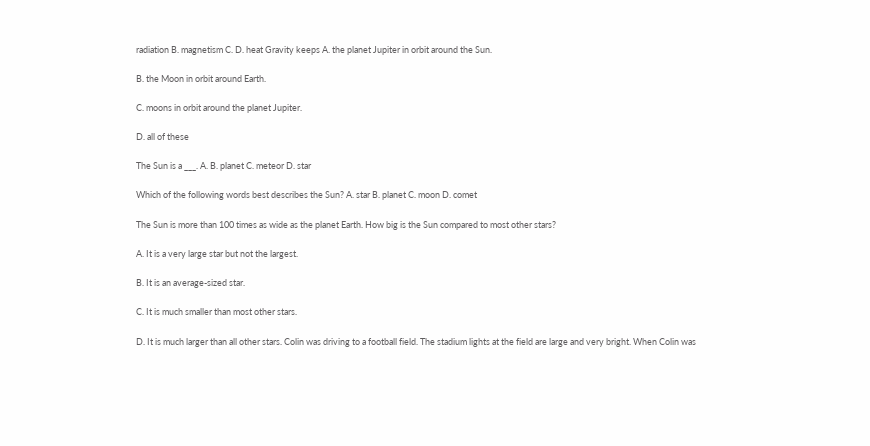radiation B. magnetism C. D. heat Gravity keeps A. the planet Jupiter in orbit around the Sun.

B. the Moon in orbit around Earth.

C. moons in orbit around the planet Jupiter.

D. all of these

The Sun is a ___. A. B. planet C. meteor D. star

Which of the following words best describes the Sun? A. star B. planet C. moon D. comet

The Sun is more than 100 times as wide as the planet Earth. How big is the Sun compared to most other stars?

A. It is a very large star but not the largest.

B. It is an average-sized star.

C. It is much smaller than most other stars.

D. It is much larger than all other stars. Colin was driving to a football field. The stadium lights at the field are large and very bright. When Colin was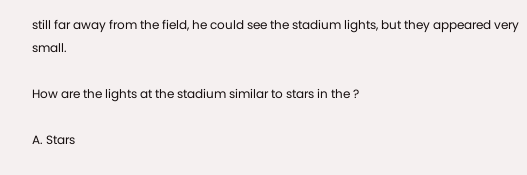still far away from the field, he could see the stadium lights, but they appeared very small.

How are the lights at the stadium similar to stars in the ?

A. Stars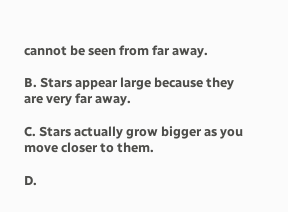cannot be seen from far away.

B. Stars appear large because they are very far away.

C. Stars actually grow bigger as you move closer to them.

D.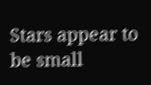Stars appear to be small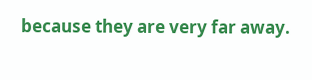because they are very far away.